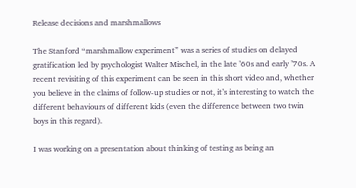Release decisions and marshmallows

The Stanford “marshmallow experiment” was a series of studies on delayed gratification led by psychologist Walter Mischel, in the late ’60s and early ’70s. A recent revisiting of this experiment can be seen in this short video and, whether you believe in the claims of follow-up studies or not, it’s interesting to watch the different behaviours of different kids (even the difference between two twin boys in this regard).

I was working on a presentation about thinking of testing as being an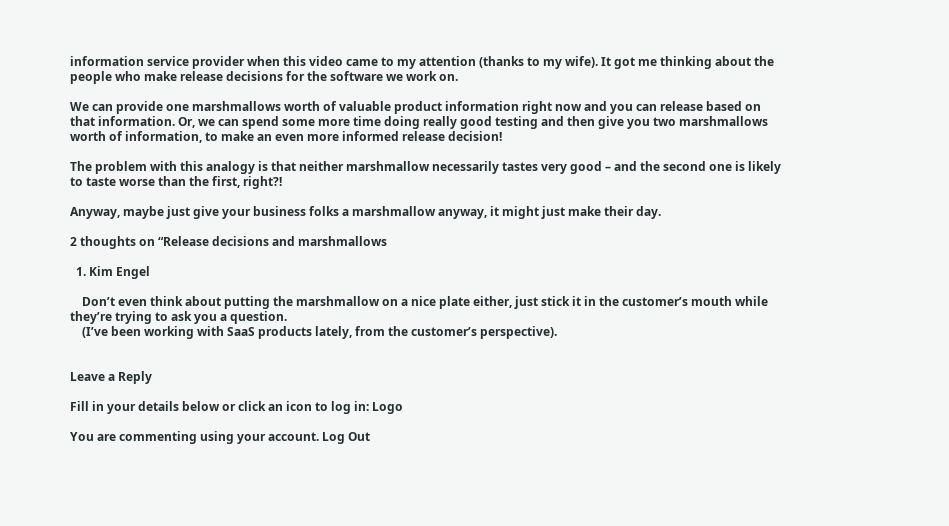information service provider when this video came to my attention (thanks to my wife). It got me thinking about the people who make release decisions for the software we work on.

We can provide one marshmallows worth of valuable product information right now and you can release based on that information. Or, we can spend some more time doing really good testing and then give you two marshmallows worth of information, to make an even more informed release decision!

The problem with this analogy is that neither marshmallow necessarily tastes very good – and the second one is likely to taste worse than the first, right?!

Anyway, maybe just give your business folks a marshmallow anyway, it might just make their day.

2 thoughts on “Release decisions and marshmallows

  1. Kim Engel

    Don’t even think about putting the marshmallow on a nice plate either, just stick it in the customer’s mouth while they’re trying to ask you a question.
    (I’ve been working with SaaS products lately, from the customer’s perspective).


Leave a Reply

Fill in your details below or click an icon to log in: Logo

You are commenting using your account. Log Out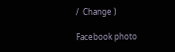/  Change )

Facebook photo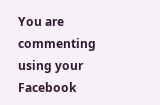You are commenting using your Facebook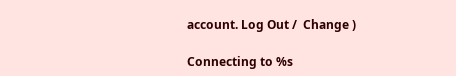account. Log Out /  Change )

Connecting to %s